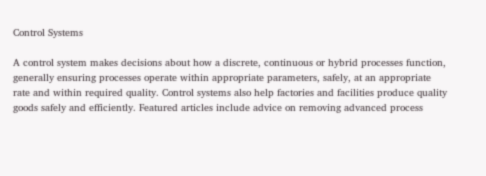Control Systems

A control system makes decisions about how a discrete, continuous or hybrid processes function, generally ensuring processes operate within appropriate parameters, safely, at an appropriate rate and within required quality. Control systems also help factories and facilities produce quality goods safely and efficiently. Featured articles include advice on removing advanced process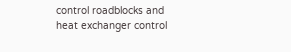control roadblocks and heat exchanger control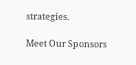strategies.

Meet Our Sponsors